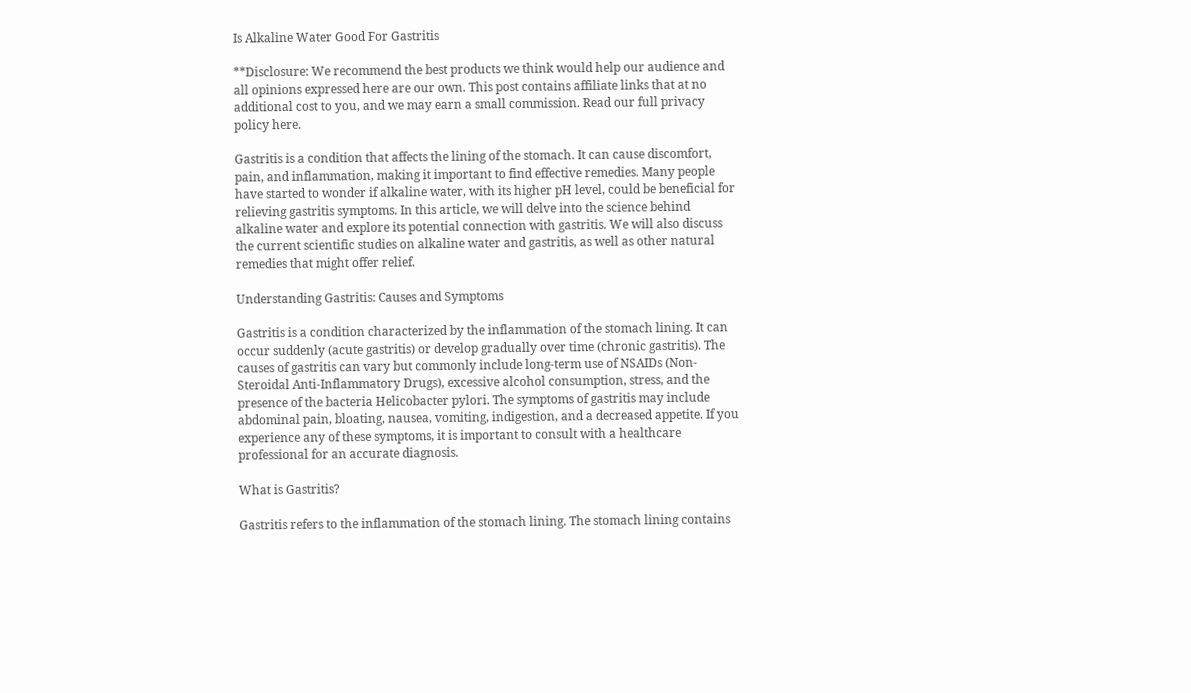Is Alkaline Water Good For Gastritis

**Disclosure: We recommend the best products we think would help our audience and all opinions expressed here are our own. This post contains affiliate links that at no additional cost to you, and we may earn a small commission. Read our full privacy policy here.

Gastritis is a condition that affects the lining of the stomach. It can cause discomfort, pain, and inflammation, making it important to find effective remedies. Many people have started to wonder if alkaline water, with its higher pH level, could be beneficial for relieving gastritis symptoms. In this article, we will delve into the science behind alkaline water and explore its potential connection with gastritis. We will also discuss the current scientific studies on alkaline water and gastritis, as well as other natural remedies that might offer relief.

Understanding Gastritis: Causes and Symptoms

Gastritis is a condition characterized by the inflammation of the stomach lining. It can occur suddenly (acute gastritis) or develop gradually over time (chronic gastritis). The causes of gastritis can vary but commonly include long-term use of NSAIDs (Non-Steroidal Anti-Inflammatory Drugs), excessive alcohol consumption, stress, and the presence of the bacteria Helicobacter pylori. The symptoms of gastritis may include abdominal pain, bloating, nausea, vomiting, indigestion, and a decreased appetite. If you experience any of these symptoms, it is important to consult with a healthcare professional for an accurate diagnosis.

What is Gastritis?

Gastritis refers to the inflammation of the stomach lining. The stomach lining contains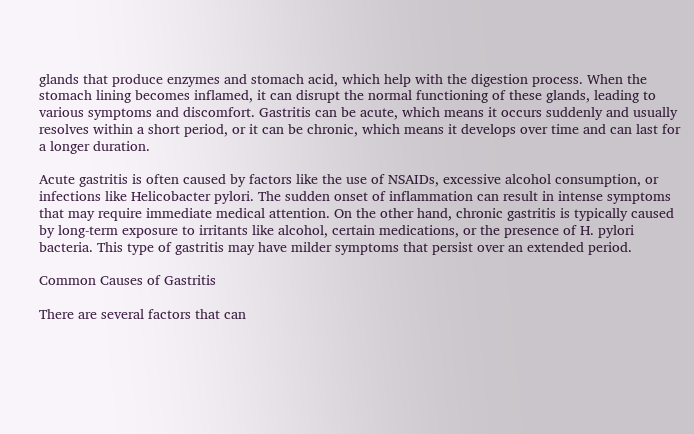glands that produce enzymes and stomach acid, which help with the digestion process. When the stomach lining becomes inflamed, it can disrupt the normal functioning of these glands, leading to various symptoms and discomfort. Gastritis can be acute, which means it occurs suddenly and usually resolves within a short period, or it can be chronic, which means it develops over time and can last for a longer duration.

Acute gastritis is often caused by factors like the use of NSAIDs, excessive alcohol consumption, or infections like Helicobacter pylori. The sudden onset of inflammation can result in intense symptoms that may require immediate medical attention. On the other hand, chronic gastritis is typically caused by long-term exposure to irritants like alcohol, certain medications, or the presence of H. pylori bacteria. This type of gastritis may have milder symptoms that persist over an extended period.

Common Causes of Gastritis

There are several factors that can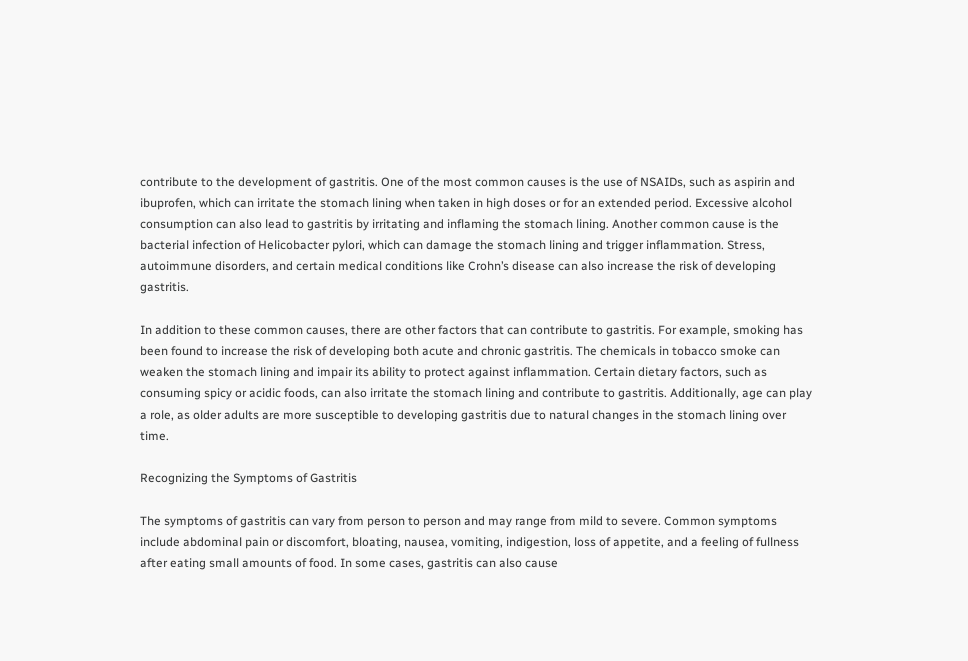contribute to the development of gastritis. One of the most common causes is the use of NSAIDs, such as aspirin and ibuprofen, which can irritate the stomach lining when taken in high doses or for an extended period. Excessive alcohol consumption can also lead to gastritis by irritating and inflaming the stomach lining. Another common cause is the bacterial infection of Helicobacter pylori, which can damage the stomach lining and trigger inflammation. Stress, autoimmune disorders, and certain medical conditions like Crohn’s disease can also increase the risk of developing gastritis.

In addition to these common causes, there are other factors that can contribute to gastritis. For example, smoking has been found to increase the risk of developing both acute and chronic gastritis. The chemicals in tobacco smoke can weaken the stomach lining and impair its ability to protect against inflammation. Certain dietary factors, such as consuming spicy or acidic foods, can also irritate the stomach lining and contribute to gastritis. Additionally, age can play a role, as older adults are more susceptible to developing gastritis due to natural changes in the stomach lining over time.

Recognizing the Symptoms of Gastritis

The symptoms of gastritis can vary from person to person and may range from mild to severe. Common symptoms include abdominal pain or discomfort, bloating, nausea, vomiting, indigestion, loss of appetite, and a feeling of fullness after eating small amounts of food. In some cases, gastritis can also cause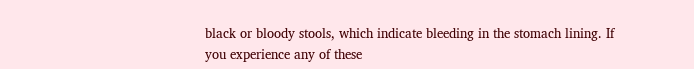black or bloody stools, which indicate bleeding in the stomach lining. If you experience any of these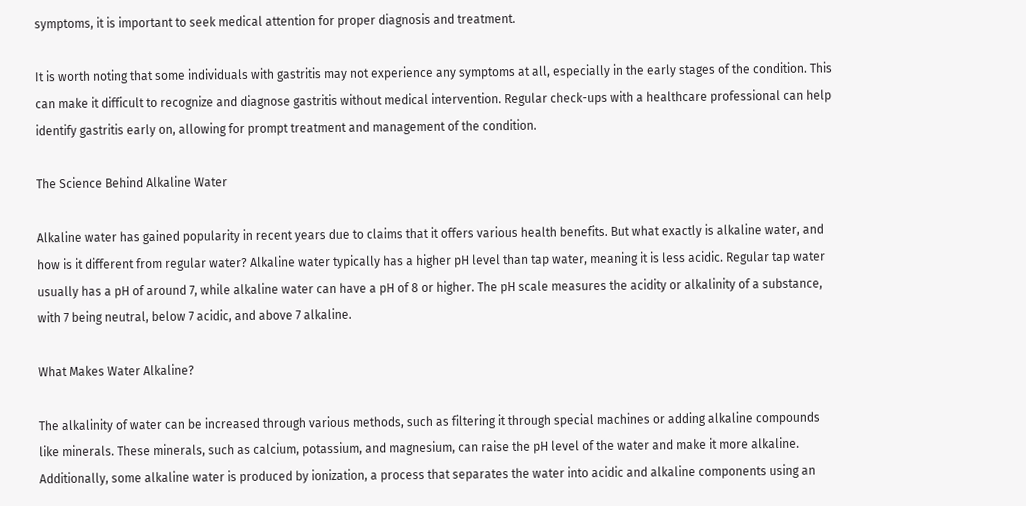symptoms, it is important to seek medical attention for proper diagnosis and treatment.

It is worth noting that some individuals with gastritis may not experience any symptoms at all, especially in the early stages of the condition. This can make it difficult to recognize and diagnose gastritis without medical intervention. Regular check-ups with a healthcare professional can help identify gastritis early on, allowing for prompt treatment and management of the condition.

The Science Behind Alkaline Water

Alkaline water has gained popularity in recent years due to claims that it offers various health benefits. But what exactly is alkaline water, and how is it different from regular water? Alkaline water typically has a higher pH level than tap water, meaning it is less acidic. Regular tap water usually has a pH of around 7, while alkaline water can have a pH of 8 or higher. The pH scale measures the acidity or alkalinity of a substance, with 7 being neutral, below 7 acidic, and above 7 alkaline.

What Makes Water Alkaline?

The alkalinity of water can be increased through various methods, such as filtering it through special machines or adding alkaline compounds like minerals. These minerals, such as calcium, potassium, and magnesium, can raise the pH level of the water and make it more alkaline. Additionally, some alkaline water is produced by ionization, a process that separates the water into acidic and alkaline components using an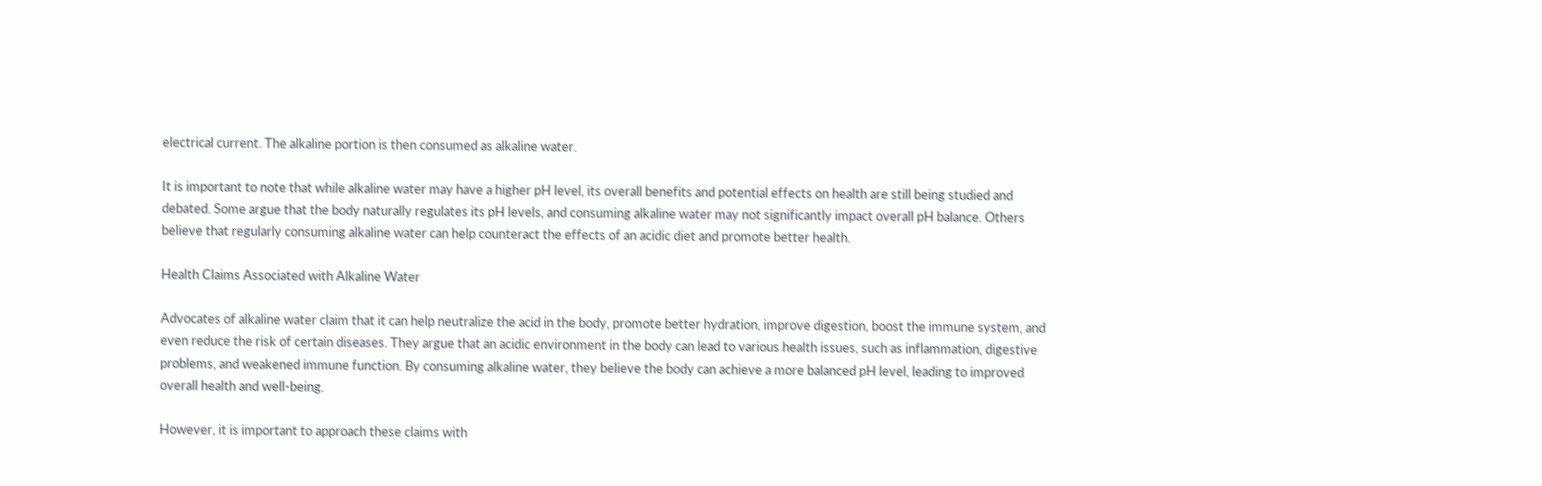electrical current. The alkaline portion is then consumed as alkaline water.

It is important to note that while alkaline water may have a higher pH level, its overall benefits and potential effects on health are still being studied and debated. Some argue that the body naturally regulates its pH levels, and consuming alkaline water may not significantly impact overall pH balance. Others believe that regularly consuming alkaline water can help counteract the effects of an acidic diet and promote better health.

Health Claims Associated with Alkaline Water

Advocates of alkaline water claim that it can help neutralize the acid in the body, promote better hydration, improve digestion, boost the immune system, and even reduce the risk of certain diseases. They argue that an acidic environment in the body can lead to various health issues, such as inflammation, digestive problems, and weakened immune function. By consuming alkaline water, they believe the body can achieve a more balanced pH level, leading to improved overall health and well-being.

However, it is important to approach these claims with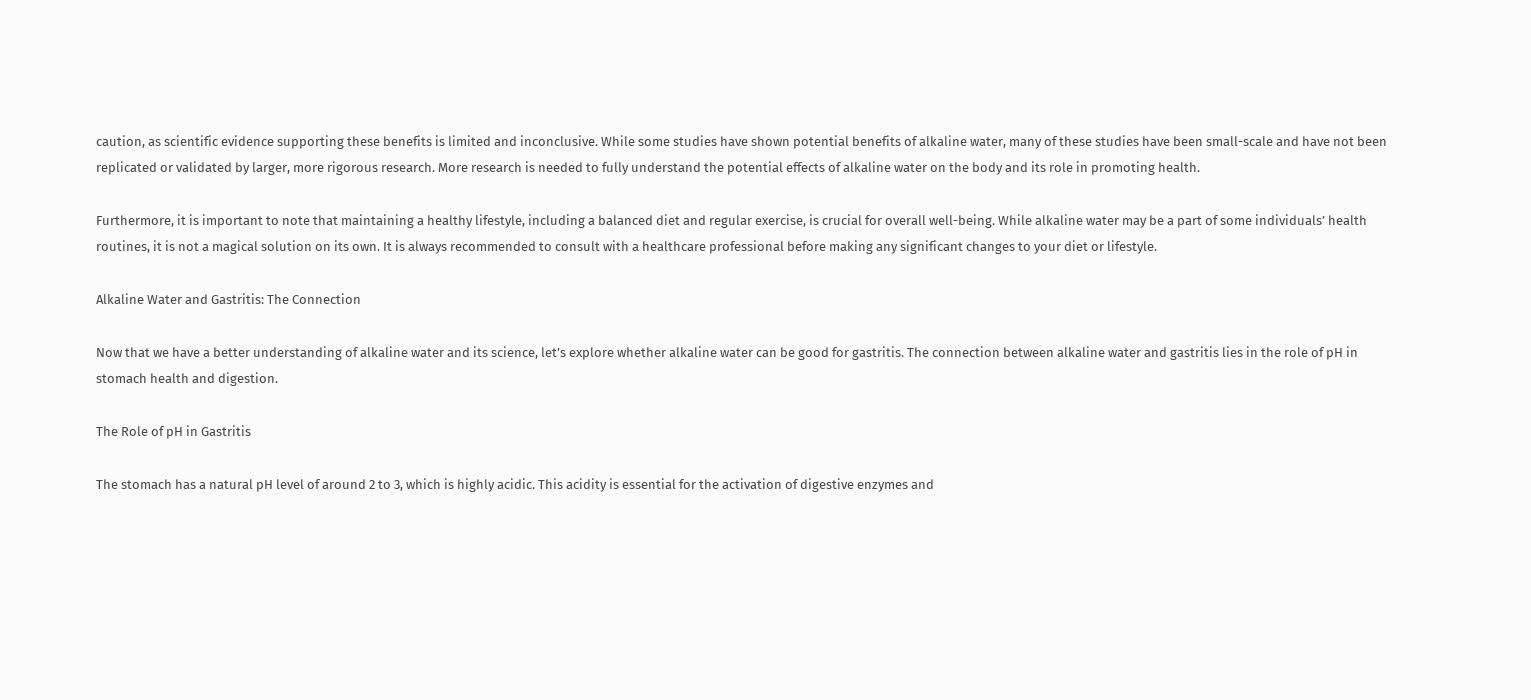caution, as scientific evidence supporting these benefits is limited and inconclusive. While some studies have shown potential benefits of alkaline water, many of these studies have been small-scale and have not been replicated or validated by larger, more rigorous research. More research is needed to fully understand the potential effects of alkaline water on the body and its role in promoting health.

Furthermore, it is important to note that maintaining a healthy lifestyle, including a balanced diet and regular exercise, is crucial for overall well-being. While alkaline water may be a part of some individuals’ health routines, it is not a magical solution on its own. It is always recommended to consult with a healthcare professional before making any significant changes to your diet or lifestyle.

Alkaline Water and Gastritis: The Connection

Now that we have a better understanding of alkaline water and its science, let’s explore whether alkaline water can be good for gastritis. The connection between alkaline water and gastritis lies in the role of pH in stomach health and digestion.

The Role of pH in Gastritis

The stomach has a natural pH level of around 2 to 3, which is highly acidic. This acidity is essential for the activation of digestive enzymes and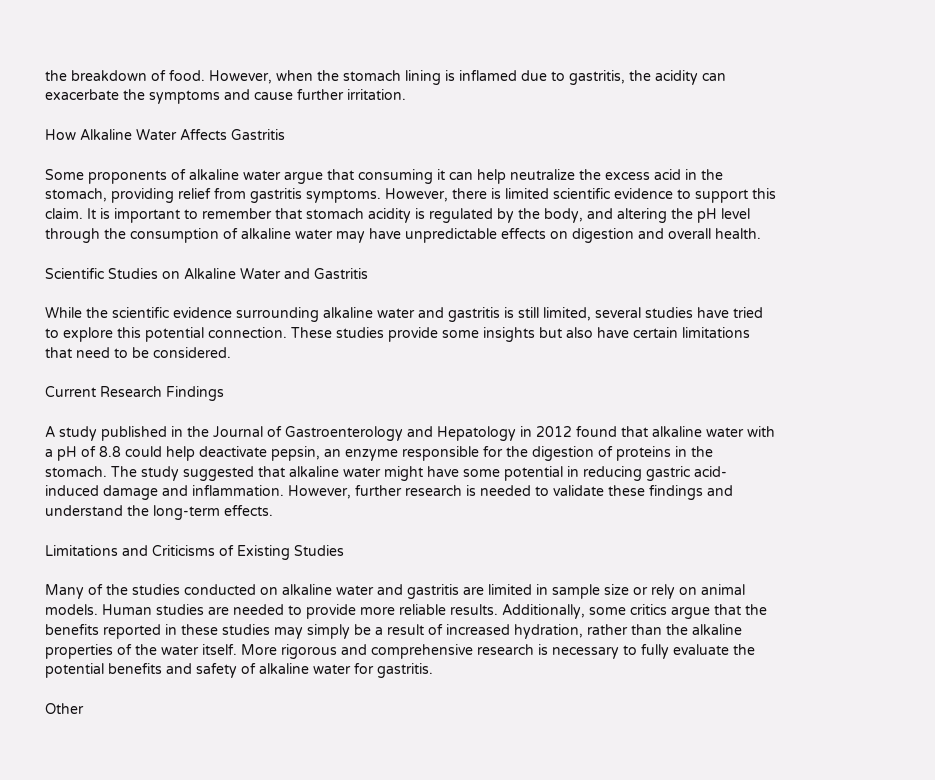the breakdown of food. However, when the stomach lining is inflamed due to gastritis, the acidity can exacerbate the symptoms and cause further irritation.

How Alkaline Water Affects Gastritis

Some proponents of alkaline water argue that consuming it can help neutralize the excess acid in the stomach, providing relief from gastritis symptoms. However, there is limited scientific evidence to support this claim. It is important to remember that stomach acidity is regulated by the body, and altering the pH level through the consumption of alkaline water may have unpredictable effects on digestion and overall health.

Scientific Studies on Alkaline Water and Gastritis

While the scientific evidence surrounding alkaline water and gastritis is still limited, several studies have tried to explore this potential connection. These studies provide some insights but also have certain limitations that need to be considered.

Current Research Findings

A study published in the Journal of Gastroenterology and Hepatology in 2012 found that alkaline water with a pH of 8.8 could help deactivate pepsin, an enzyme responsible for the digestion of proteins in the stomach. The study suggested that alkaline water might have some potential in reducing gastric acid-induced damage and inflammation. However, further research is needed to validate these findings and understand the long-term effects.

Limitations and Criticisms of Existing Studies

Many of the studies conducted on alkaline water and gastritis are limited in sample size or rely on animal models. Human studies are needed to provide more reliable results. Additionally, some critics argue that the benefits reported in these studies may simply be a result of increased hydration, rather than the alkaline properties of the water itself. More rigorous and comprehensive research is necessary to fully evaluate the potential benefits and safety of alkaline water for gastritis.

Other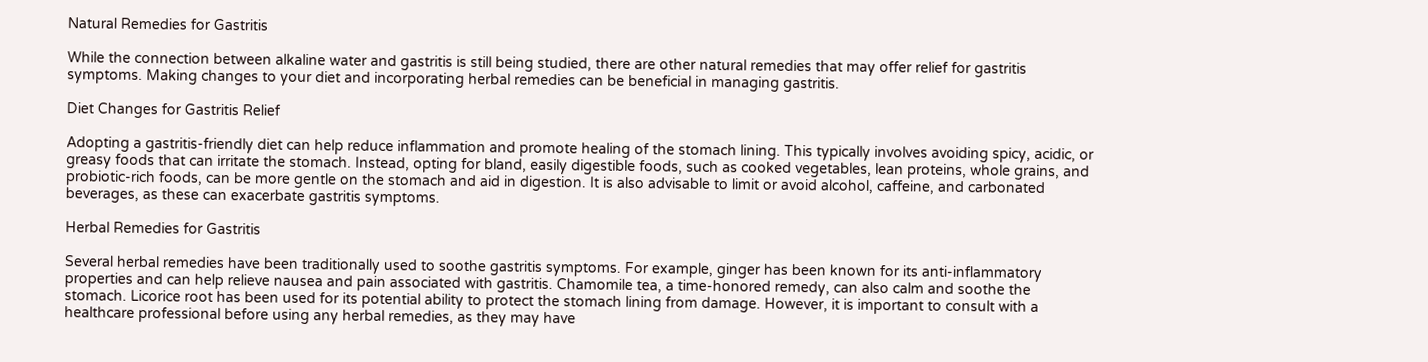Natural Remedies for Gastritis

While the connection between alkaline water and gastritis is still being studied, there are other natural remedies that may offer relief for gastritis symptoms. Making changes to your diet and incorporating herbal remedies can be beneficial in managing gastritis.

Diet Changes for Gastritis Relief

Adopting a gastritis-friendly diet can help reduce inflammation and promote healing of the stomach lining. This typically involves avoiding spicy, acidic, or greasy foods that can irritate the stomach. Instead, opting for bland, easily digestible foods, such as cooked vegetables, lean proteins, whole grains, and probiotic-rich foods, can be more gentle on the stomach and aid in digestion. It is also advisable to limit or avoid alcohol, caffeine, and carbonated beverages, as these can exacerbate gastritis symptoms.

Herbal Remedies for Gastritis

Several herbal remedies have been traditionally used to soothe gastritis symptoms. For example, ginger has been known for its anti-inflammatory properties and can help relieve nausea and pain associated with gastritis. Chamomile tea, a time-honored remedy, can also calm and soothe the stomach. Licorice root has been used for its potential ability to protect the stomach lining from damage. However, it is important to consult with a healthcare professional before using any herbal remedies, as they may have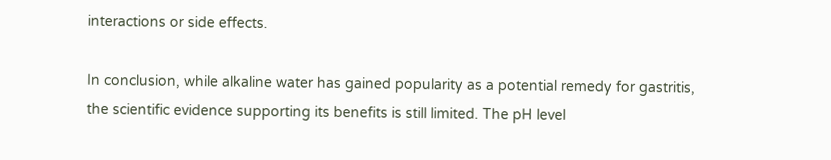interactions or side effects.

In conclusion, while alkaline water has gained popularity as a potential remedy for gastritis, the scientific evidence supporting its benefits is still limited. The pH level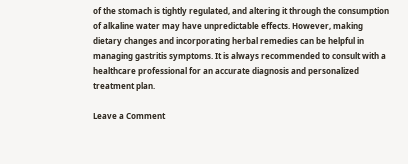of the stomach is tightly regulated, and altering it through the consumption of alkaline water may have unpredictable effects. However, making dietary changes and incorporating herbal remedies can be helpful in managing gastritis symptoms. It is always recommended to consult with a healthcare professional for an accurate diagnosis and personalized treatment plan.

Leave a Comment